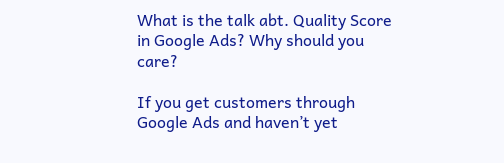What is the talk abt. Quality Score in Google Ads? Why should you care?

If you get customers through Google Ads and haven’t yet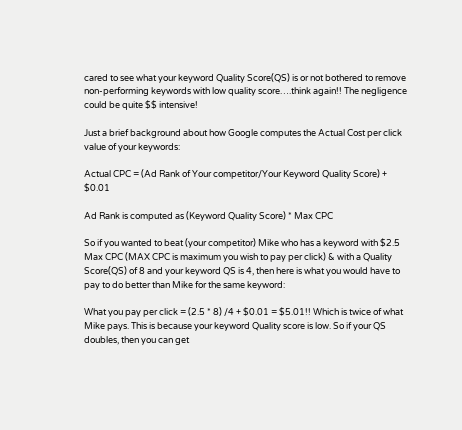cared to see what your keyword Quality Score(QS) is or not bothered to remove non-performing keywords with low quality score….think again!! The negligence could be quite $$ intensive!

Just a brief background about how Google computes the Actual Cost per click value of your keywords:

Actual CPC = (Ad Rank of Your competitor/Your Keyword Quality Score) + $0.01

Ad Rank is computed as (Keyword Quality Score) * Max CPC

So if you wanted to beat (your competitor) Mike who has a keyword with $2.5 Max CPC (MAX CPC is maximum you wish to pay per click) & with a Quality Score(QS) of 8 and your keyword QS is 4, then here is what you would have to pay to do better than Mike for the same keyword:

What you pay per click = (2.5 * 8) /4 + $0.01 = $5.01!! Which is twice of what Mike pays. This is because your keyword Quality score is low. So if your QS doubles, then you can get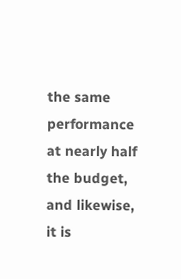the same performance at nearly half the budget, and likewise, it is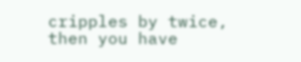cripples by twice, then you have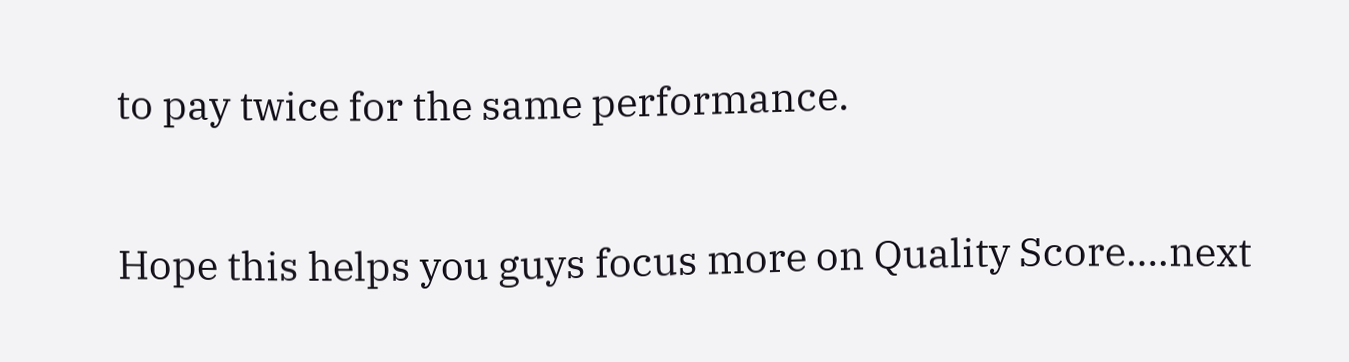to pay twice for the same performance.

Hope this helps you guys focus more on Quality Score….next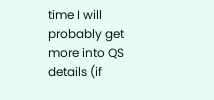time I will probably get more into QS details (if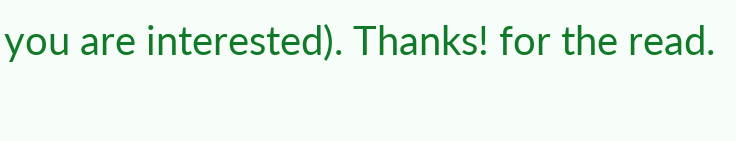you are interested). Thanks! for the read.